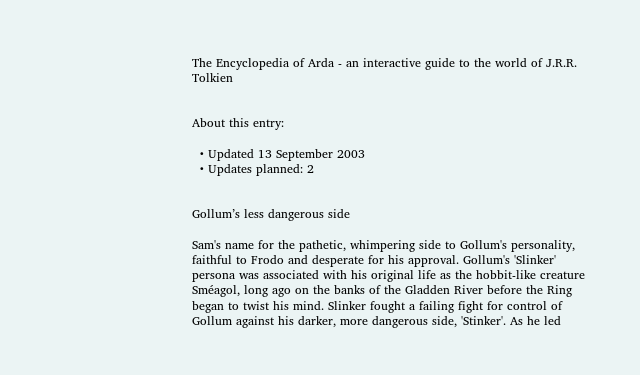The Encyclopedia of Arda - an interactive guide to the world of J.R.R. Tolkien


About this entry:

  • Updated 13 September 2003
  • Updates planned: 2


Gollum’s less dangerous side

Sam's name for the pathetic, whimpering side to Gollum's personality, faithful to Frodo and desperate for his approval. Gollum's 'Slinker' persona was associated with his original life as the hobbit-like creature Sméagol, long ago on the banks of the Gladden River before the Ring began to twist his mind. Slinker fought a failing fight for control of Gollum against his darker, more dangerous side, 'Stinker'. As he led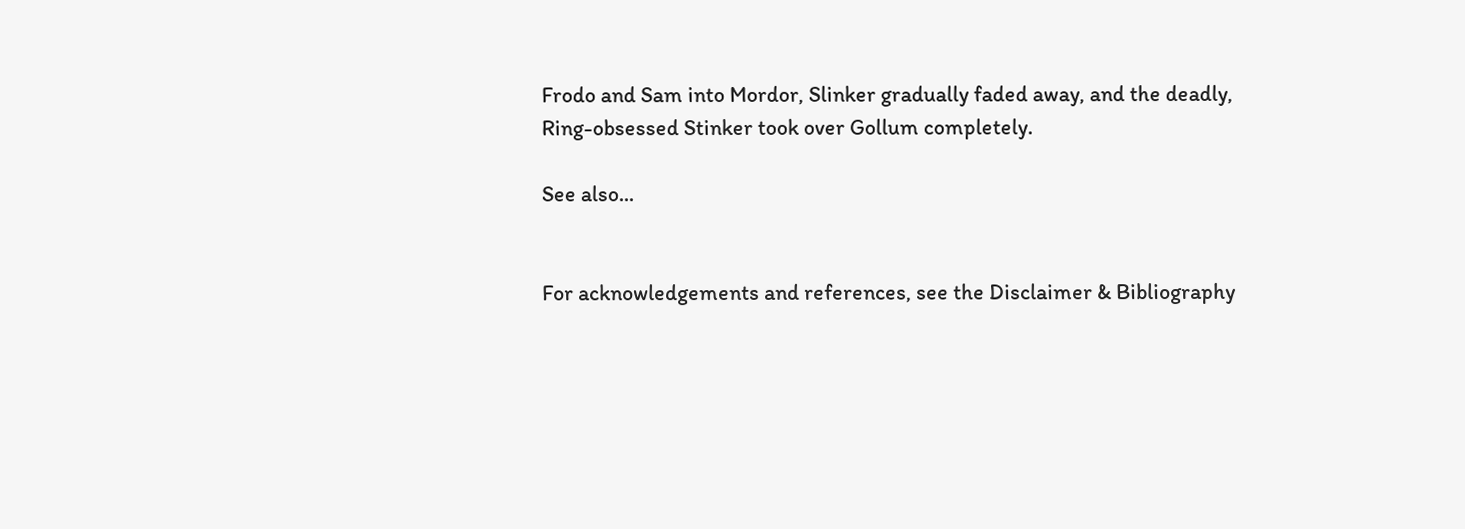Frodo and Sam into Mordor, Slinker gradually faded away, and the deadly, Ring-obsessed Stinker took over Gollum completely.

See also...


For acknowledgements and references, see the Disclaimer & Bibliography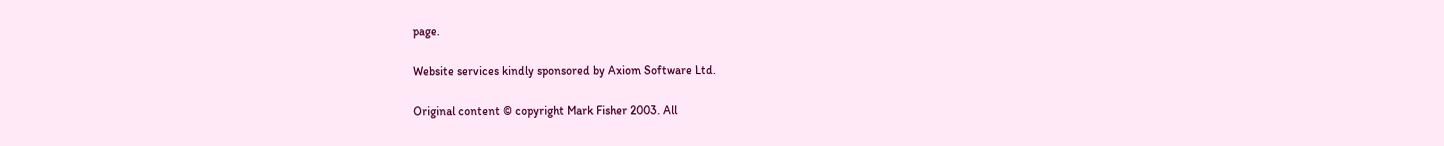page.

Website services kindly sponsored by Axiom Software Ltd.

Original content © copyright Mark Fisher 2003. All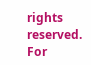rights reserved. For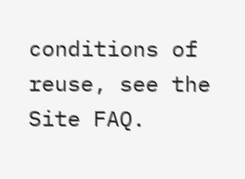conditions of reuse, see the Site FAQ.